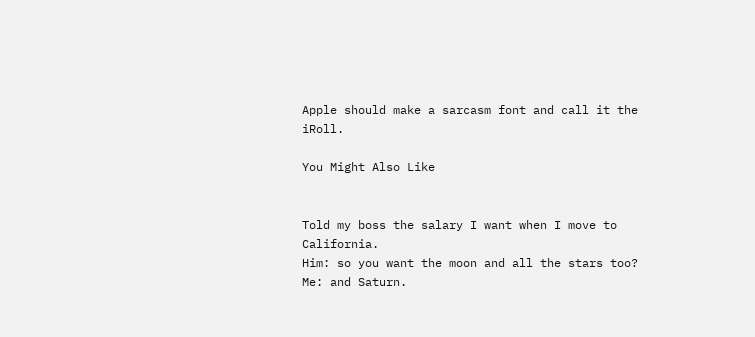Apple should make a sarcasm font and call it the iRoll.

You Might Also Like


Told my boss the salary I want when I move to California.
Him: so you want the moon and all the stars too?
Me: and Saturn.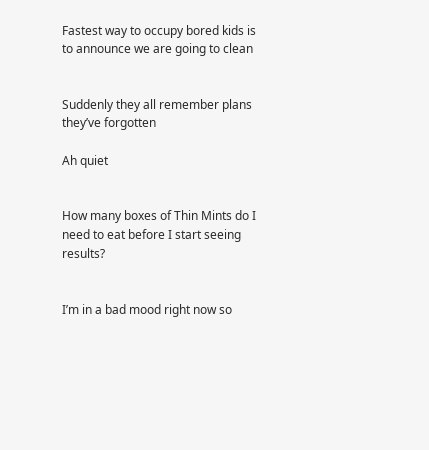Fastest way to occupy bored kids is to announce we are going to clean


Suddenly they all remember plans they’ve forgotten

Ah quiet


How many boxes of Thin Mints do I need to eat before I start seeing results?


I’m in a bad mood right now so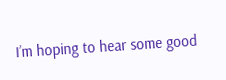I’m hoping to hear some good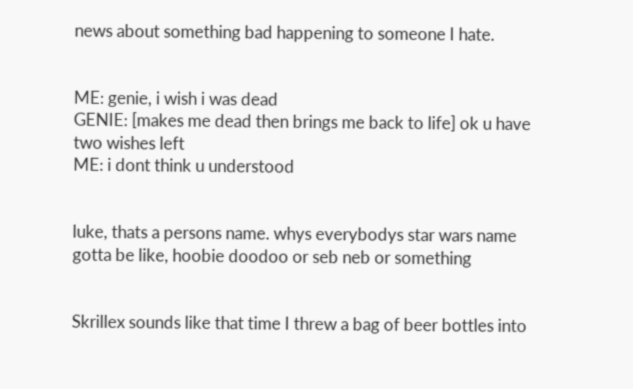news about something bad happening to someone I hate.


ME: genie, i wish i was dead
GENIE: [makes me dead then brings me back to life] ok u have two wishes left
ME: i dont think u understood


luke, thats a persons name. whys everybodys star wars name gotta be like, hoobie doodoo or seb neb or something


Skrillex sounds like that time I threw a bag of beer bottles into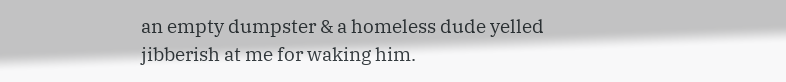an empty dumpster & a homeless dude yelled jibberish at me for waking him.